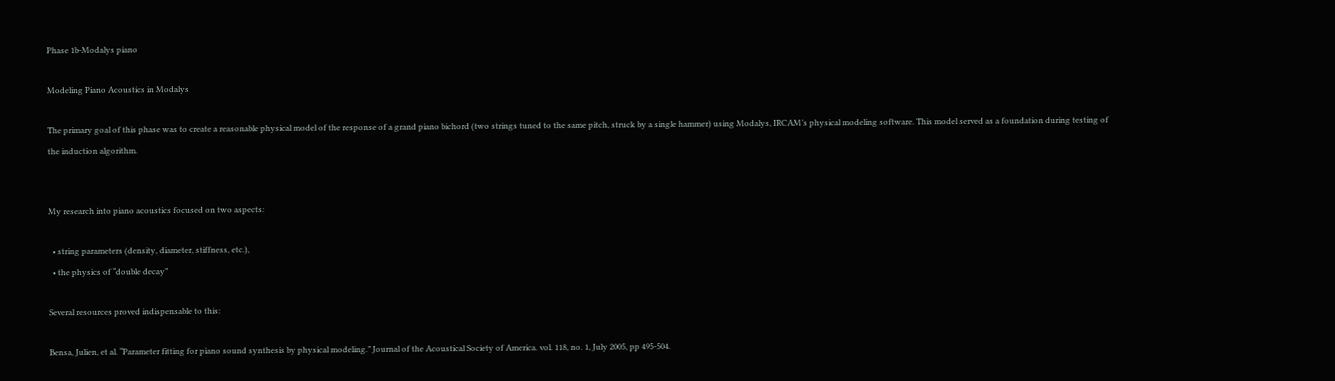Phase 1b-Modalys piano

Modeling Piano Acoustics in Modalys

The primary goal of this phase was to create a reasonable physical model of the response of a grand piano bichord (two strings tuned to the same pitch, struck by a single hammer) using Modalys, IRCAM’s physical modeling software. This model served as a foundation during testing of the induction algorithm.


My research into piano acoustics focused on two aspects:

  • string parameters (density, diameter, stiffness, etc.),
  • the physics of “double decay”

Several resources proved indispensable to this:

Bensa, Julien, et al. “Parameter fitting for piano sound synthesis by physical modeling.” Journal of the Acoustical Society of America. vol. 118, no. 1, July 2005, pp 495-504.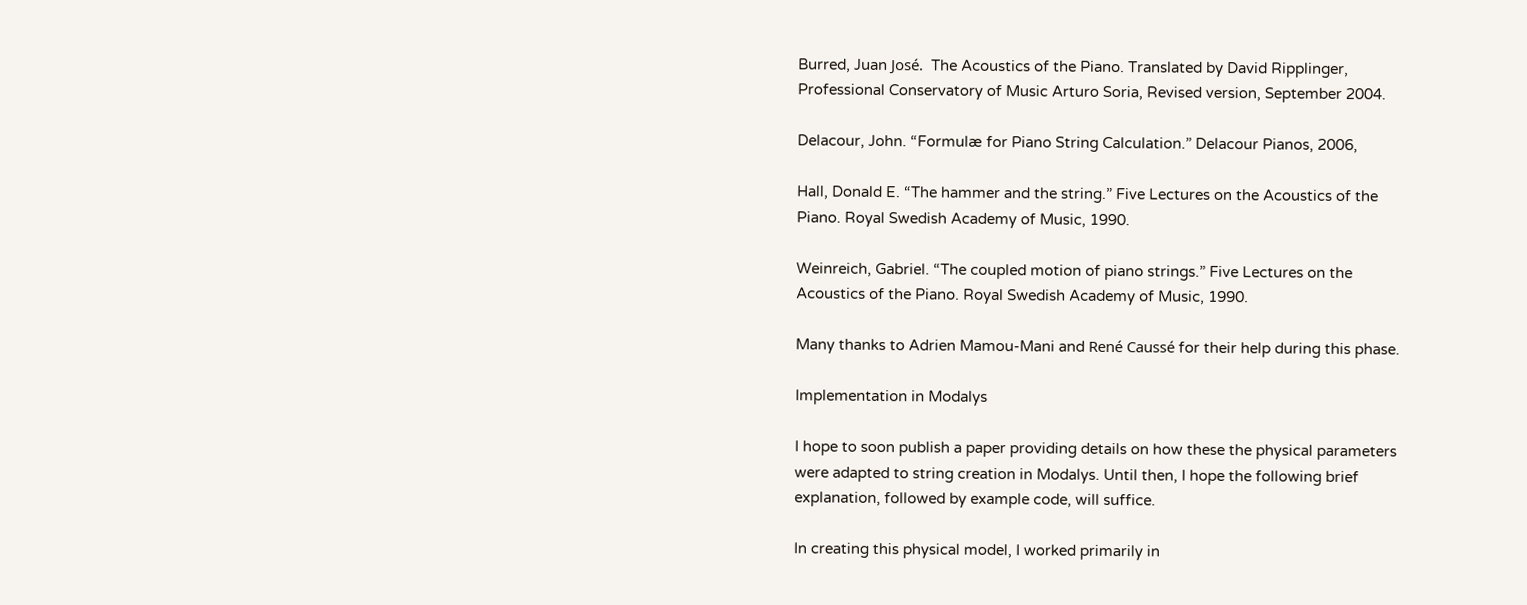Burred, Juan José.  The Acoustics of the Piano. Translated by David Ripplinger, Professional Conservatory of Music Arturo Soria, Revised version, September 2004.

Delacour, John. “Formulæ for Piano String Calculation.” Delacour Pianos, 2006,

Hall, Donald E. “The hammer and the string.” Five Lectures on the Acoustics of the Piano. Royal Swedish Academy of Music, 1990.

Weinreich, Gabriel. “The coupled motion of piano strings.” Five Lectures on the Acoustics of the Piano. Royal Swedish Academy of Music, 1990.

Many thanks to Adrien Mamou-Mani and René Caussé for their help during this phase.

Implementation in Modalys

I hope to soon publish a paper providing details on how these the physical parameters were adapted to string creation in Modalys. Until then, I hope the following brief explanation, followed by example code, will suffice.

In creating this physical model, I worked primarily in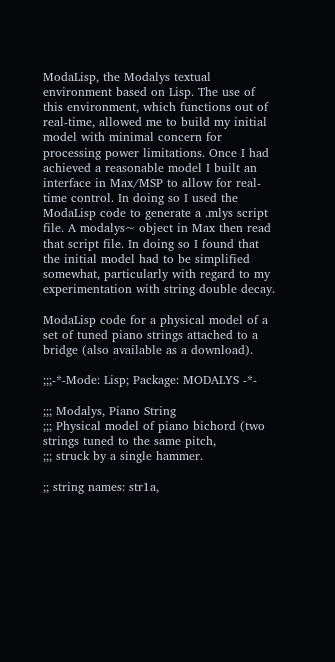ModaLisp, the Modalys textual environment based on Lisp. The use of this environment, which functions out of real-time, allowed me to build my initial model with minimal concern for processing power limitations. Once I had achieved a reasonable model I built an interface in Max/MSP to allow for real-time control. In doing so I used the ModaLisp code to generate a .mlys script file. A modalys~ object in Max then read that script file. In doing so I found that the initial model had to be simplified somewhat, particularly with regard to my experimentation with string double decay.

ModaLisp code for a physical model of a set of tuned piano strings attached to a bridge (also available as a download).

;;;-*-Mode: Lisp; Package: MODALYS -*-

;;; Modalys, Piano String
;;; Physical model of piano bichord (two strings tuned to the same pitch,
;;; struck by a single hammer.

;; string names: str1a,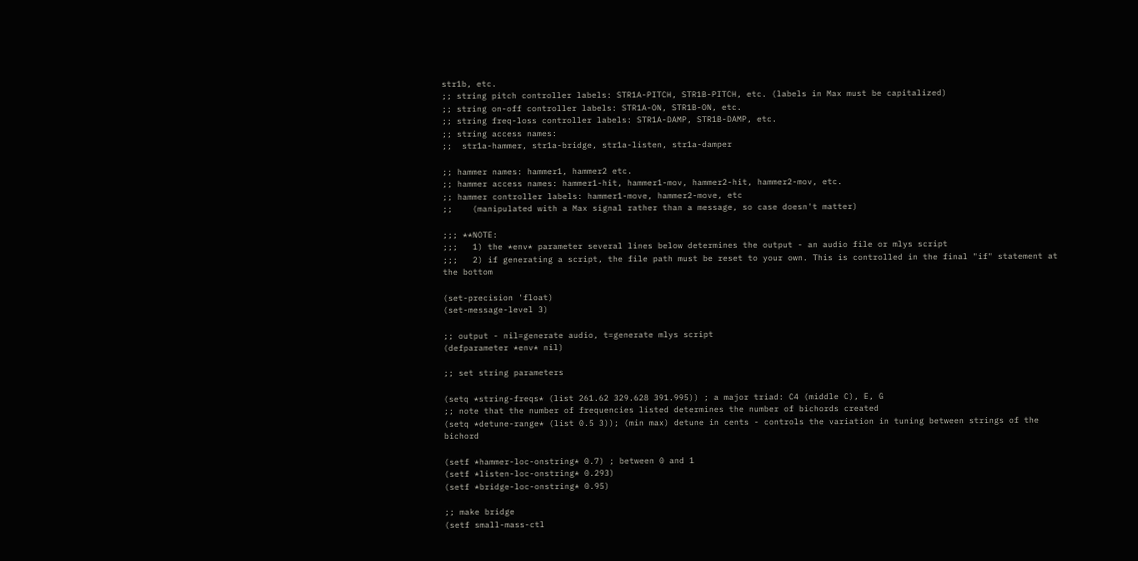str1b, etc.
;; string pitch controller labels: STR1A-PITCH, STR1B-PITCH, etc. (labels in Max must be capitalized)
;; string on-off controller labels: STR1A-ON, STR1B-ON, etc.
;; string freq-loss controller labels: STR1A-DAMP, STR1B-DAMP, etc.
;; string access names:
;;  str1a-hammer, str1a-bridge, str1a-listen, str1a-damper

;; hammer names: hammer1, hammer2 etc.
;; hammer access names: hammer1-hit, hammer1-mov, hammer2-hit, hammer2-mov, etc.
;; hammer controller labels: hammer1-move, hammer2-move, etc
;;    (manipulated with a Max signal rather than a message, so case doesn't matter)

;;; **NOTE:
;;;   1) the *env* parameter several lines below determines the output - an audio file or mlys script
;;;   2) if generating a script, the file path must be reset to your own. This is controlled in the final "if" statement at the bottom

(set-precision 'float)
(set-message-level 3)

;; output - nil=generate audio, t=generate mlys script
(defparameter *env* nil)

;; set string parameters

(setq *string-freqs* (list 261.62 329.628 391.995)) ; a major triad: C4 (middle C), E, G
;; note that the number of frequencies listed determines the number of bichords created
(setq *detune-range* (list 0.5 3)); (min max) detune in cents - controls the variation in tuning between strings of the bichord

(setf *hammer-loc-onstring* 0.7) ; between 0 and 1
(setf *listen-loc-onstring* 0.293)
(setf *bridge-loc-onstring* 0.95)

;; make bridge
(setf small-mass-ctl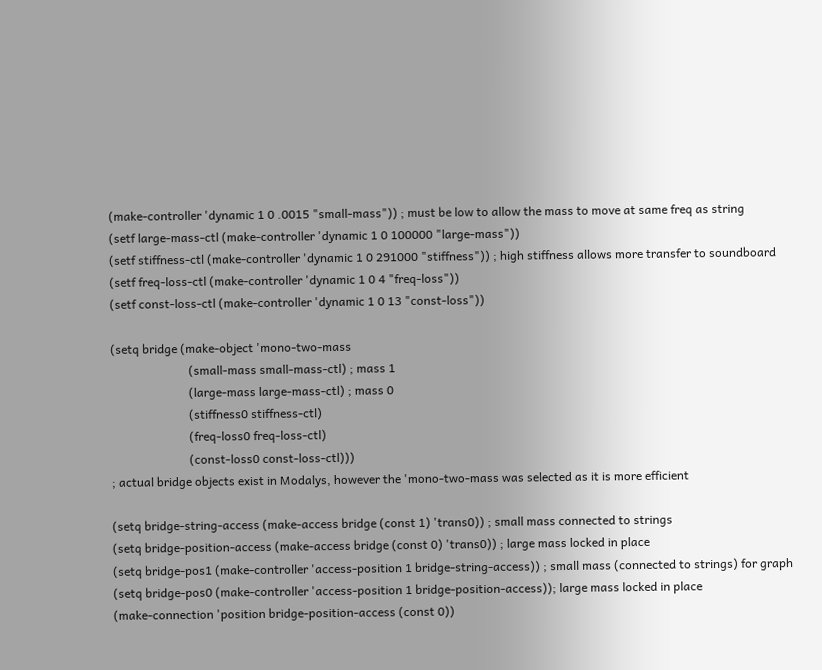(make-controller 'dynamic 1 0 .0015 "small-mass")) ; must be low to allow the mass to move at same freq as string
(setf large-mass-ctl (make-controller 'dynamic 1 0 100000 "large-mass"))
(setf stiffness-ctl (make-controller 'dynamic 1 0 291000 "stiffness")) ; high stiffness allows more transfer to soundboard
(setf freq-loss-ctl (make-controller 'dynamic 1 0 4 "freq-loss"))
(setf const-loss-ctl (make-controller 'dynamic 1 0 13 "const-loss"))

(setq bridge (make-object 'mono-two-mass
                          (small-mass small-mass-ctl) ; mass 1
                          (large-mass large-mass-ctl) ; mass 0
                          (stiffness0 stiffness-ctl)
                          (freq-loss0 freq-loss-ctl)
                          (const-loss0 const-loss-ctl)))
; actual bridge objects exist in Modalys, however the 'mono-two-mass was selected as it is more efficient

(setq bridge-string-access (make-access bridge (const 1) 'trans0)) ; small mass connected to strings
(setq bridge-position-access (make-access bridge (const 0) 'trans0)) ; large mass locked in place
(setq bridge-pos1 (make-controller 'access-position 1 bridge-string-access)) ; small mass (connected to strings) for graph
(setq bridge-pos0 (make-controller 'access-position 1 bridge-position-access)); large mass locked in place
(make-connection 'position bridge-position-access (const 0))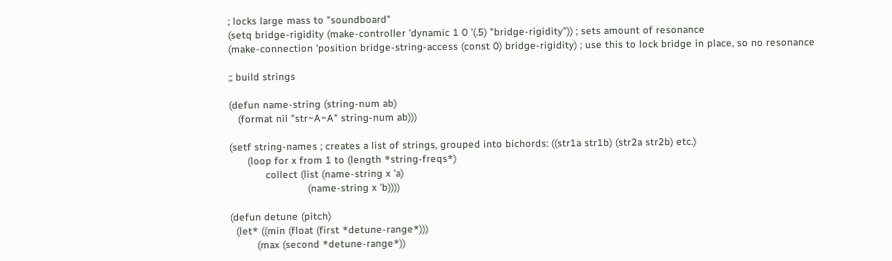; locks large mass to "soundboard"
(setq bridge-rigidity (make-controller 'dynamic 1 0 '(.5) "bridge-rigidity")) ; sets amount of resonance
(make-connection 'position bridge-string-access (const 0) bridge-rigidity) ; use this to lock bridge in place, so no resonance

;; build strings

(defun name-string (string-num ab)
   (format nil "str~A~A" string-num ab)))

(setf string-names ; creates a list of strings, grouped into bichords: ((str1a str1b) (str2a str2b) etc.)
      (loop for x from 1 to (length *string-freqs*)
            collect (list (name-string x 'a)
                          (name-string x 'b))))

(defun detune (pitch)
  (let* ((min (float (first *detune-range*)))
         (max (second *detune-range*))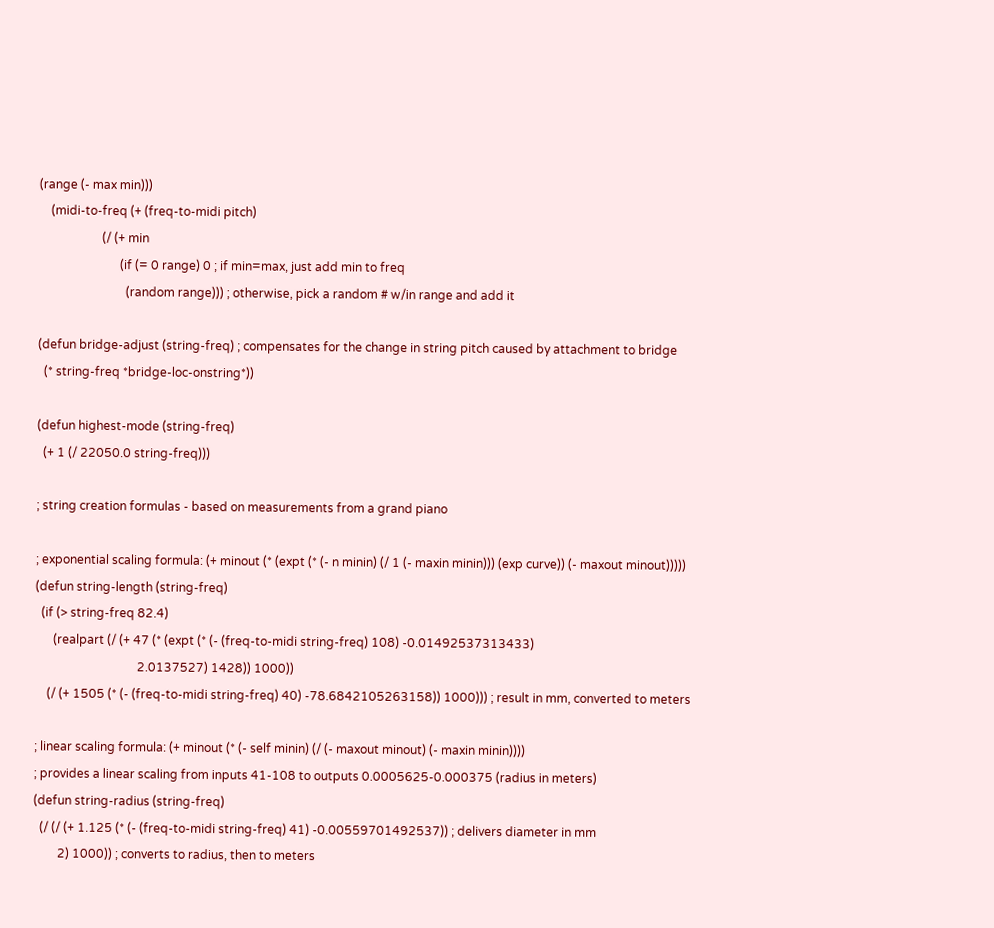(range (- max min)))
    (midi-to-freq (+ (freq-to-midi pitch)
                     (/ (+ min
                           (if (= 0 range) 0 ; if min=max, just add min to freq
                             (random range))) ; otherwise, pick a random # w/in range and add it

(defun bridge-adjust (string-freq) ; compensates for the change in string pitch caused by attachment to bridge
  (* string-freq *bridge-loc-onstring*))

(defun highest-mode (string-freq)
  (+ 1 (/ 22050.0 string-freq)))

; string creation formulas - based on measurements from a grand piano

; exponential scaling formula: (+ minout (* (expt (* (- n minin) (/ 1 (- maxin minin))) (exp curve)) (- maxout minout)))))
(defun string-length (string-freq)
  (if (> string-freq 82.4)
      (realpart (/ (+ 47 (* (expt (* (- (freq-to-midi string-freq) 108) -0.01492537313433)
                                  2.0137527) 1428)) 1000))
    (/ (+ 1505 (* (- (freq-to-midi string-freq) 40) -78.6842105263158)) 1000))) ; result in mm, converted to meters

; linear scaling formula: (+ minout (* (- self minin) (/ (- maxout minout) (- maxin minin))))
; provides a linear scaling from inputs 41-108 to outputs 0.0005625-0.000375 (radius in meters)
(defun string-radius (string-freq)
  (/ (/ (+ 1.125 (* (- (freq-to-midi string-freq) 41) -0.00559701492537)) ; delivers diameter in mm
        2) 1000)) ; converts to radius, then to meters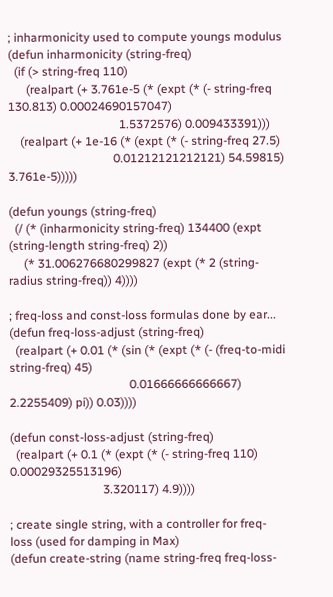; inharmonicity used to compute youngs modulus
(defun inharmonicity (string-freq)
  (if (> string-freq 110)
      (realpart (+ 3.761e-5 (* (expt (* (- string-freq 130.813) 0.00024690157047)
                                     1.5372576) 0.009433391)))
    (realpart (+ 1e-16 (* (expt (* (- string-freq 27.5)
                                   0.01212121212121) 54.59815) 3.761e-5)))))

(defun youngs (string-freq)
  (/ (* (inharmonicity string-freq) 134400 (expt (string-length string-freq) 2))
     (* 31.006276680299827 (expt (* 2 (string-radius string-freq)) 4))))

; freq-loss and const-loss formulas done by ear...
(defun freq-loss-adjust (string-freq)
  (realpart (+ 0.01 (* (sin (* (expt (* (- (freq-to-midi string-freq) 45)
                                        0.01666666666667) 2.2255409) pi)) 0.03))))

(defun const-loss-adjust (string-freq)
  (realpart (+ 0.1 (* (expt (* (- string-freq 110) 0.00029325513196)
                               3.320117) 4.9))))

; create single string, with a controller for freq-loss (used for damping in Max)
(defun create-string (name string-freq freq-loss-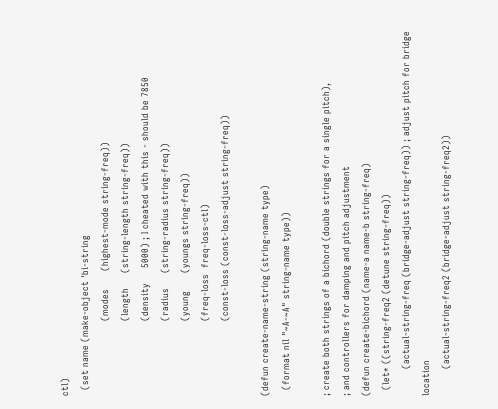ctl)
  (set name (make-object 'bi-string
                         (modes      (highest-mode string-freq))
                         (length     (string-length string-freq))
                         (density     5000) ; I cheated with this - should be 7850
                         (radius     (string-radius string-freq))
                         (young      (youngs string-freq))
                         (freq-loss  freq-loss-ctl)
                         (const-loss (const-loss-adjust string-freq))

(defun create-name-string (string-name type)
  (format nil "~A-~A" string-name type))

; create both strings of a bichord (double strings for a single pitch),
; and controllers for damping and pitch adjustment
(defun create-bichord (name-a name-b string-freq)
  (let* ((string-freq2 (detune string-freq))
         (actual-string-freq (bridge-adjust string-freq)) ; adjust pitch for bridge location
         (actual-string-freq2 (bridge-adjust string-freq2))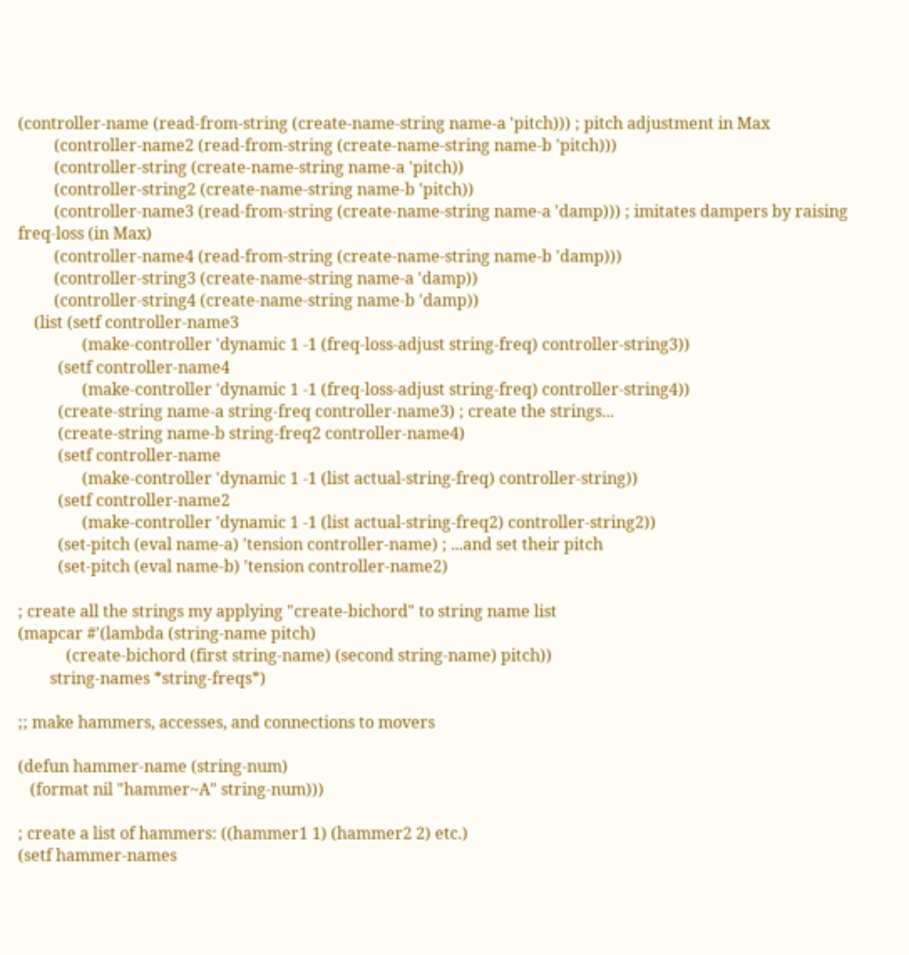(controller-name (read-from-string (create-name-string name-a 'pitch))) ; pitch adjustment in Max
         (controller-name2 (read-from-string (create-name-string name-b 'pitch)))
         (controller-string (create-name-string name-a 'pitch))
         (controller-string2 (create-name-string name-b 'pitch))
         (controller-name3 (read-from-string (create-name-string name-a 'damp))) ; imitates dampers by raising freq-loss (in Max)
         (controller-name4 (read-from-string (create-name-string name-b 'damp)))
         (controller-string3 (create-name-string name-a 'damp))
         (controller-string4 (create-name-string name-b 'damp))
    (list (setf controller-name3
                (make-controller 'dynamic 1 -1 (freq-loss-adjust string-freq) controller-string3))
          (setf controller-name4
                (make-controller 'dynamic 1 -1 (freq-loss-adjust string-freq) controller-string4))
          (create-string name-a string-freq controller-name3) ; create the strings...
          (create-string name-b string-freq2 controller-name4)
          (setf controller-name
                (make-controller 'dynamic 1 -1 (list actual-string-freq) controller-string))
          (setf controller-name2
                (make-controller 'dynamic 1 -1 (list actual-string-freq2) controller-string2))
          (set-pitch (eval name-a) 'tension controller-name) ; ...and set their pitch
          (set-pitch (eval name-b) 'tension controller-name2)

; create all the strings my applying "create-bichord" to string name list
(mapcar #'(lambda (string-name pitch)
            (create-bichord (first string-name) (second string-name) pitch))
        string-names *string-freqs*)

;; make hammers, accesses, and connections to movers

(defun hammer-name (string-num)
   (format nil "hammer~A" string-num)))

; create a list of hammers: ((hammer1 1) (hammer2 2) etc.)
(setf hammer-names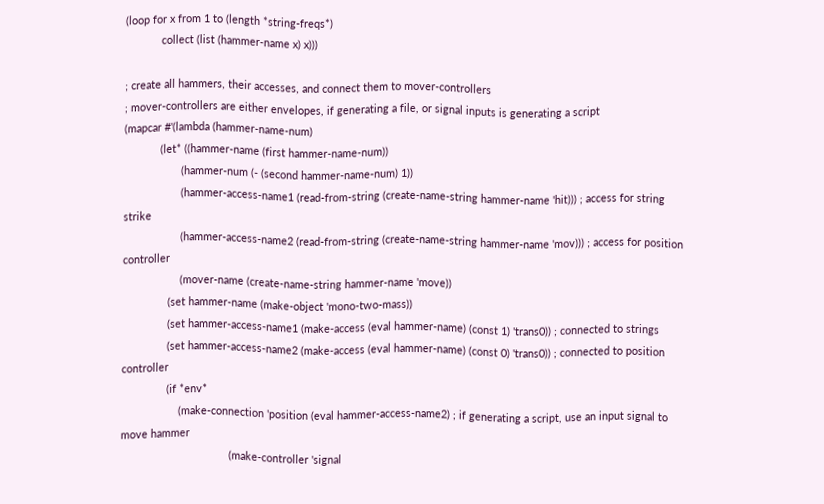(loop for x from 1 to (length *string-freqs*)
            collect (list (hammer-name x) x)))

; create all hammers, their accesses, and connect them to mover-controllers
; mover-controllers are either envelopes, if generating a file, or signal inputs is generating a script
(mapcar #'(lambda (hammer-name-num)
            (let* ((hammer-name (first hammer-name-num))
                   (hammer-num (- (second hammer-name-num) 1))
                   (hammer-access-name1 (read-from-string (create-name-string hammer-name 'hit))) ; access for string strike
                   (hammer-access-name2 (read-from-string (create-name-string hammer-name 'mov))) ; access for position controller
                   (mover-name (create-name-string hammer-name 'move))
               (set hammer-name (make-object 'mono-two-mass))
               (set hammer-access-name1 (make-access (eval hammer-name) (const 1) 'trans0)) ; connected to strings
               (set hammer-access-name2 (make-access (eval hammer-name) (const 0) 'trans0)) ; connected to position controller
               (if *env*
                   (make-connection 'position (eval hammer-access-name2) ; if generating a script, use an input signal to move hammer
                                    (make-controller 'signal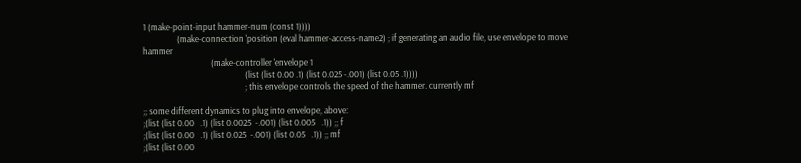1 (make-point-input hammer-num (const 1))))
                 (make-connection 'position (eval hammer-access-name2) ; if generating an audio file, use envelope to move hammer
                                  (make-controller 'envelope 1
                                                   (list (list 0.00 .1) (list 0.025 -.001) (list 0.05 .1))))
                                                   ; this envelope controls the speed of the hammer. currently mf

;; some different dynamics to plug into envelope, above:
;(list (list 0.00   .1) (list 0.0025  -.001) (list 0.005   .1)) ;; f
;(list (list 0.00   .1) (list 0.025  -.001) (list 0.05   .1)) ;; mf
;(list (list 0.00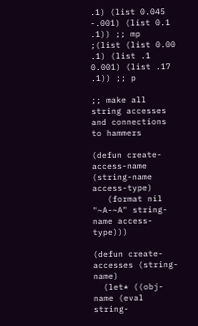.1) (list 0.045  -.001) (list 0.1   .1)) ;; mp
;(list (list 0.00   .1) (list .1  0.001) (list .17   .1)) ;; p

;; make all string accesses and connections to hammers

(defun create-access-name (string-name access-type)
   (format nil "~A-~A" string-name access-type)))

(defun create-accesses (string-name)
  (let* ((obj-name (eval string-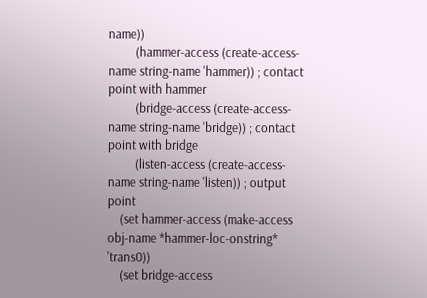name))
         (hammer-access (create-access-name string-name 'hammer)) ; contact point with hammer
         (bridge-access (create-access-name string-name 'bridge)) ; contact point with bridge
         (listen-access (create-access-name string-name 'listen)) ; output point
    (set hammer-access (make-access obj-name *hammer-loc-onstring* 'trans0))
    (set bridge-access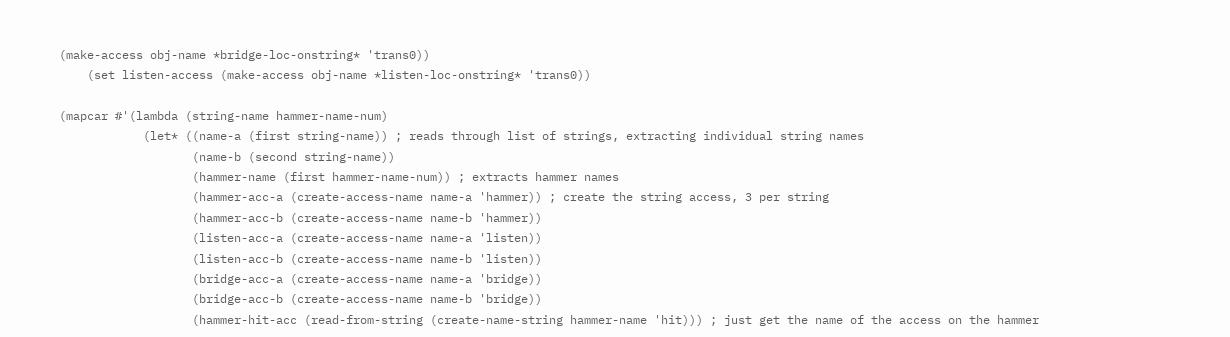(make-access obj-name *bridge-loc-onstring* 'trans0))
    (set listen-access (make-access obj-name *listen-loc-onstring* 'trans0))

(mapcar #'(lambda (string-name hammer-name-num)
            (let* ((name-a (first string-name)) ; reads through list of strings, extracting individual string names
                   (name-b (second string-name))
                   (hammer-name (first hammer-name-num)) ; extracts hammer names
                   (hammer-acc-a (create-access-name name-a 'hammer)) ; create the string access, 3 per string
                   (hammer-acc-b (create-access-name name-b 'hammer))
                   (listen-acc-a (create-access-name name-a 'listen))
                   (listen-acc-b (create-access-name name-b 'listen))
                   (bridge-acc-a (create-access-name name-a 'bridge))
                   (bridge-acc-b (create-access-name name-b 'bridge))
                   (hammer-hit-acc (read-from-string (create-name-string hammer-name 'hit))) ; just get the name of the access on the hammer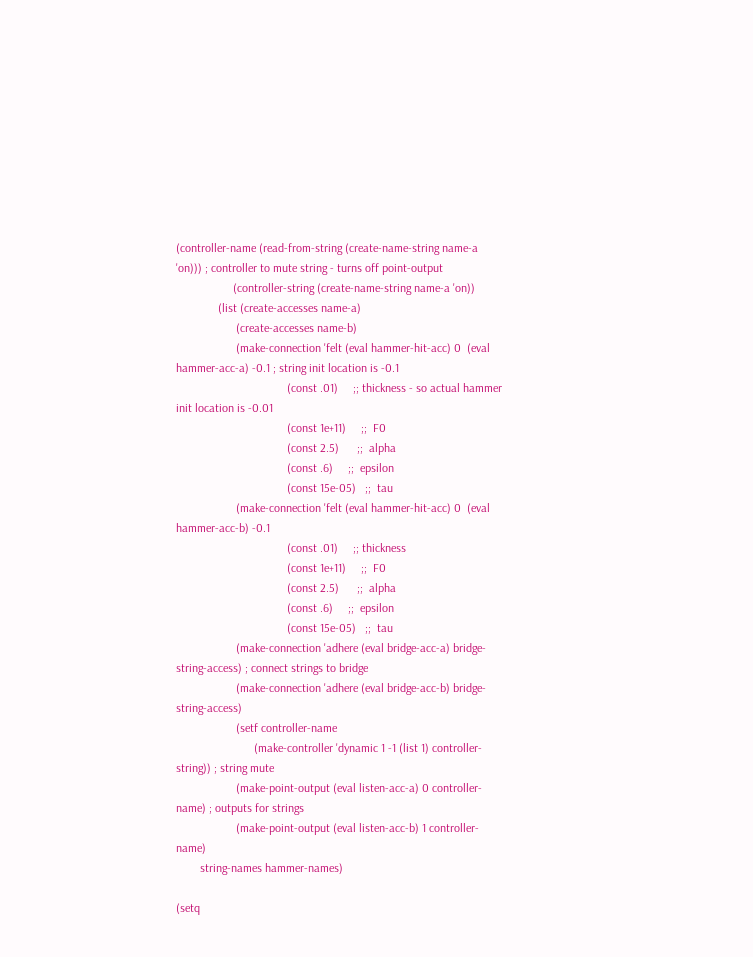(controller-name (read-from-string (create-name-string name-a 'on))) ; controller to mute string - turns off point-output
                   (controller-string (create-name-string name-a 'on))
              (list (create-accesses name-a)
                    (create-accesses name-b)
                    (make-connection 'felt (eval hammer-hit-acc) 0  (eval hammer-acc-a) -0.1 ; string init location is -0.1
                                     (const .01)     ;; thickness - so actual hammer init location is -0.01
                                     (const 1e+11)     ;;  F0
                                     (const 2.5)      ;;  alpha
                                     (const .6)     ;;  epsilon
                                     (const 15e-05)   ;;  tau
                    (make-connection 'felt (eval hammer-hit-acc) 0  (eval hammer-acc-b) -0.1
                                     (const .01)     ;; thickness
                                     (const 1e+11)     ;;  F0
                                     (const 2.5)      ;;  alpha
                                     (const .6)     ;;  epsilon
                                     (const 15e-05)   ;;  tau
                    (make-connection 'adhere (eval bridge-acc-a) bridge-string-access) ; connect strings to bridge
                    (make-connection 'adhere (eval bridge-acc-b) bridge-string-access)
                    (setf controller-name
                          (make-controller 'dynamic 1 -1 (list 1) controller-string)) ; string mute
                    (make-point-output (eval listen-acc-a) 0 controller-name) ; outputs for strings
                    (make-point-output (eval listen-acc-b) 1 controller-name)
        string-names hammer-names)

(setq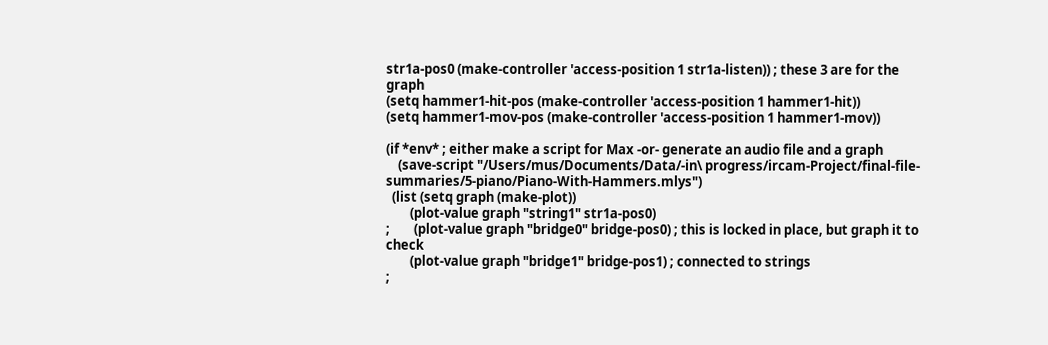str1a-pos0 (make-controller 'access-position 1 str1a-listen)) ; these 3 are for the graph
(setq hammer1-hit-pos (make-controller 'access-position 1 hammer1-hit))
(setq hammer1-mov-pos (make-controller 'access-position 1 hammer1-mov))

(if *env* ; either make a script for Max -or- generate an audio file and a graph
    (save-script "/Users/mus/Documents/Data/-in\ progress/ircam-Project/final-file-summaries/5-piano/Piano-With-Hammers.mlys")
  (list (setq graph (make-plot))
        (plot-value graph "string1" str1a-pos0)
;        (plot-value graph "bridge0" bridge-pos0) ; this is locked in place, but graph it to check
        (plot-value graph "bridge1" bridge-pos1) ; connected to strings
;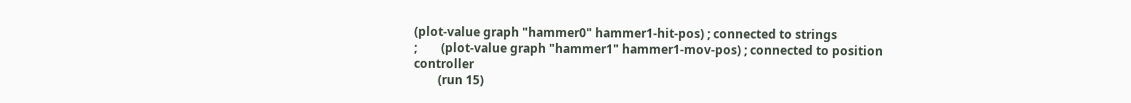(plot-value graph "hammer0" hammer1-hit-pos) ; connected to strings
;        (plot-value graph "hammer1" hammer1-mov-pos) ; connected to position controller
        (run 15)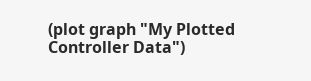(plot graph "My Plotted Controller Data")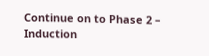Continue on to Phase 2 – Induction